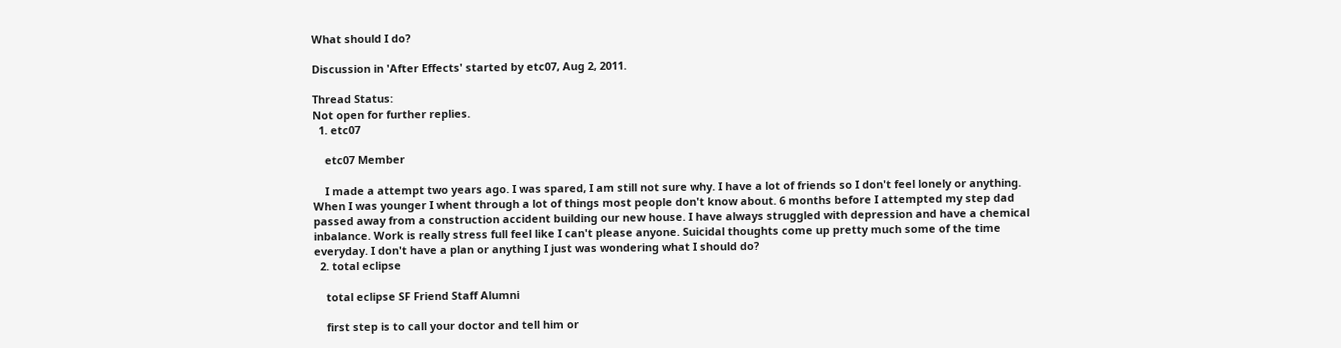What should I do?

Discussion in 'After Effects' started by etc07, Aug 2, 2011.

Thread Status:
Not open for further replies.
  1. etc07

    etc07 Member

    I made a attempt two years ago. I was spared, I am still not sure why. I have a lot of friends so I don't feel lonely or anything. When I was younger I whent through a lot of things most people don't know about. 6 months before I attempted my step dad passed away from a construction accident building our new house. I have always struggled with depression and have a chemical inbalance. Work is really stress full feel like I can't please anyone. Suicidal thoughts come up pretty much some of the time everyday. I don't have a plan or anything I just was wondering what I should do?
  2. total eclipse

    total eclipse SF Friend Staff Alumni

    first step is to call your doctor and tell him or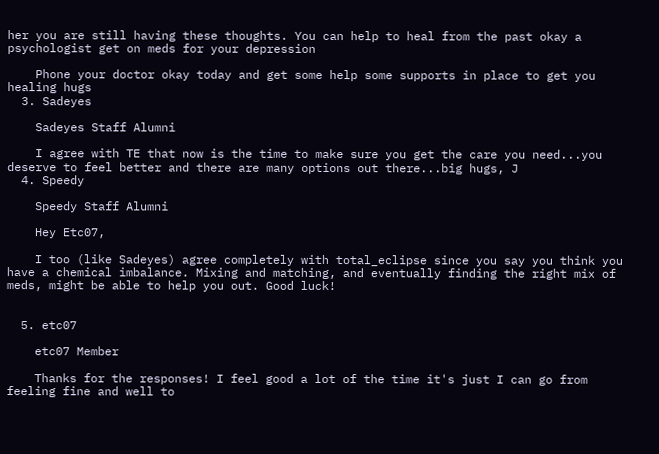her you are still having these thoughts. You can help to heal from the past okay a psychologist get on meds for your depression

    Phone your doctor okay today and get some help some supports in place to get you healing hugs
  3. Sadeyes

    Sadeyes Staff Alumni

    I agree with TE that now is the time to make sure you get the care you need...you deserve to feel better and there are many options out there...big hugs, J
  4. Speedy

    Speedy Staff Alumni

    Hey Etc07,

    I too (like Sadeyes) agree completely with total_eclipse since you say you think you have a chemical imbalance. Mixing and matching, and eventually finding the right mix of meds, might be able to help you out. Good luck!


  5. etc07

    etc07 Member

    Thanks for the responses! I feel good a lot of the time it's just I can go from feeling fine and well to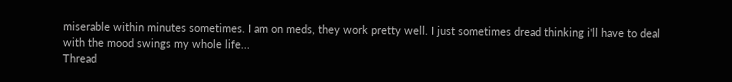miserable within minutes sometimes. I am on meds, they work pretty well. I just sometimes dread thinking i'll have to deal with the mood swings my whole life...
Thread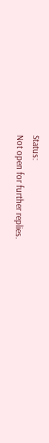Status:
Not open for further replies.